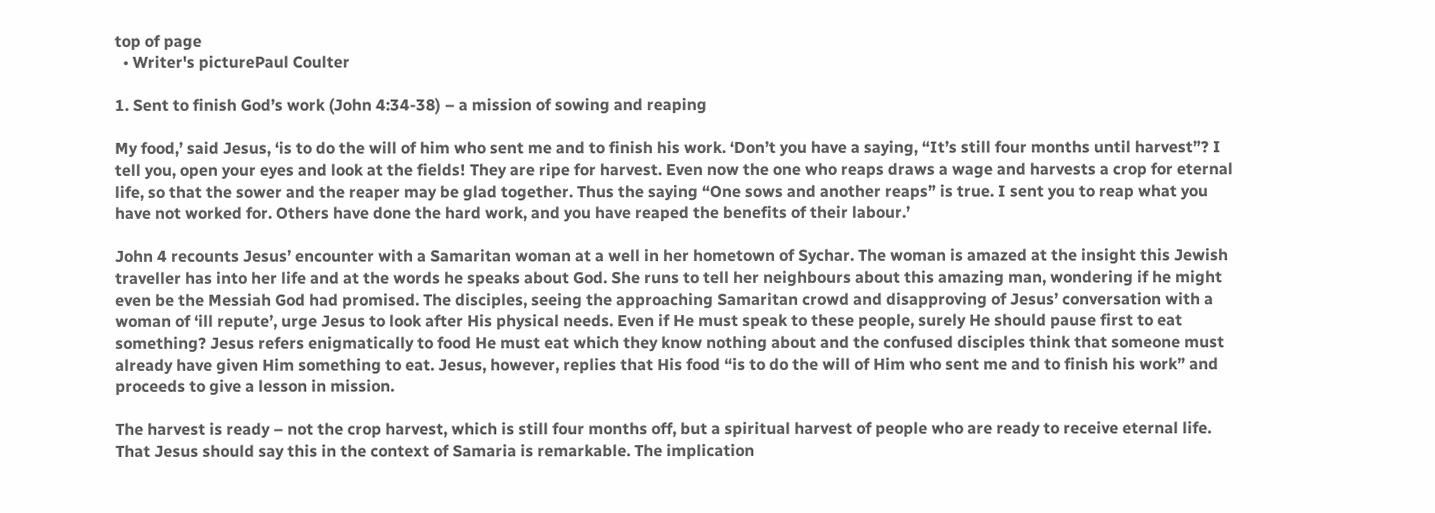top of page
  • Writer's picturePaul Coulter

1. Sent to finish God’s work (John 4:34-38) – a mission of sowing and reaping

My food,’ said Jesus, ‘is to do the will of him who sent me and to finish his work. ‘Don’t you have a saying, “It’s still four months until harvest”? I tell you, open your eyes and look at the fields! They are ripe for harvest. Even now the one who reaps draws a wage and harvests a crop for eternal life, so that the sower and the reaper may be glad together. Thus the saying “One sows and another reaps” is true. I sent you to reap what you have not worked for. Others have done the hard work, and you have reaped the benefits of their labour.’

John 4 recounts Jesus’ encounter with a Samaritan woman at a well in her hometown of Sychar. The woman is amazed at the insight this Jewish traveller has into her life and at the words he speaks about God. She runs to tell her neighbours about this amazing man, wondering if he might even be the Messiah God had promised. The disciples, seeing the approaching Samaritan crowd and disapproving of Jesus’ conversation with a woman of ‘ill repute’, urge Jesus to look after His physical needs. Even if He must speak to these people, surely He should pause first to eat something? Jesus refers enigmatically to food He must eat which they know nothing about and the confused disciples think that someone must already have given Him something to eat. Jesus, however, replies that His food “is to do the will of Him who sent me and to finish his work” and proceeds to give a lesson in mission.

The harvest is ready – not the crop harvest, which is still four months off, but a spiritual harvest of people who are ready to receive eternal life. That Jesus should say this in the context of Samaria is remarkable. The implication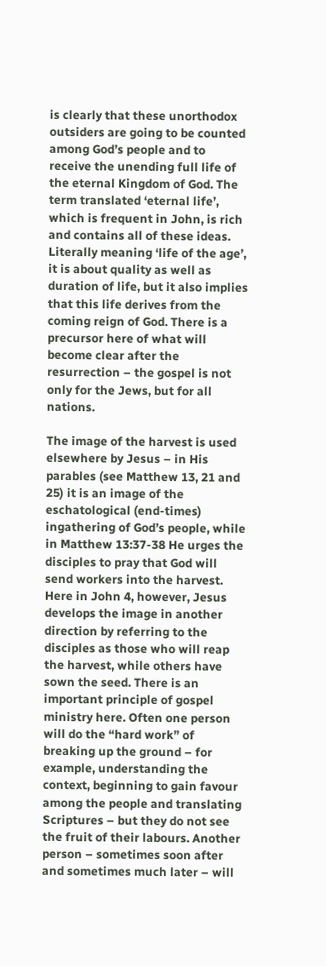is clearly that these unorthodox outsiders are going to be counted among God’s people and to receive the unending full life of the eternal Kingdom of God. The term translated ‘eternal life’, which is frequent in John, is rich and contains all of these ideas. Literally meaning ‘life of the age’, it is about quality as well as duration of life, but it also implies that this life derives from the coming reign of God. There is a precursor here of what will become clear after the resurrection – the gospel is not only for the Jews, but for all nations.

The image of the harvest is used elsewhere by Jesus – in His parables (see Matthew 13, 21 and 25) it is an image of the eschatological (end-times) ingathering of God’s people, while in Matthew 13:37-38 He urges the disciples to pray that God will send workers into the harvest. Here in John 4, however, Jesus develops the image in another direction by referring to the disciples as those who will reap the harvest, while others have sown the seed. There is an important principle of gospel ministry here. Often one person will do the “hard work” of breaking up the ground – for example, understanding the context, beginning to gain favour among the people and translating Scriptures – but they do not see the fruit of their labours. Another person – sometimes soon after and sometimes much later – will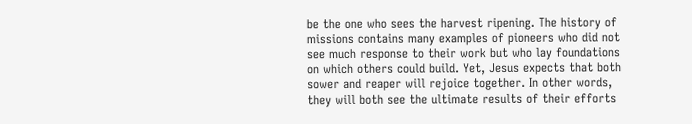be the one who sees the harvest ripening. The history of missions contains many examples of pioneers who did not see much response to their work but who lay foundations on which others could build. Yet, Jesus expects that both sower and reaper will rejoice together. In other words, they will both see the ultimate results of their efforts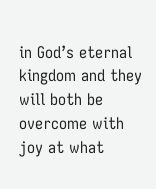in God’s eternal kingdom and they will both be overcome with joy at what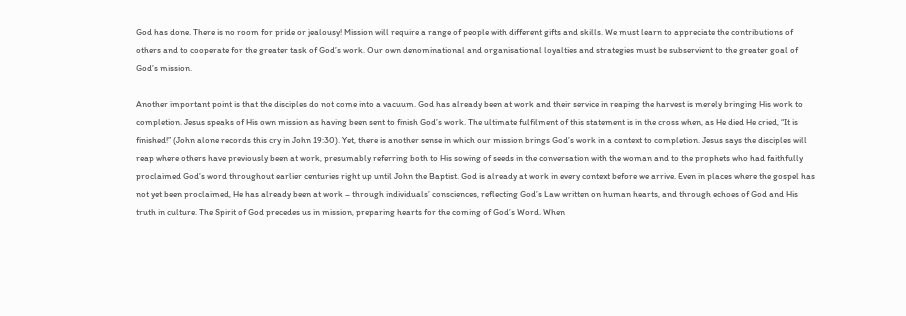God has done. There is no room for pride or jealousy! Mission will require a range of people with different gifts and skills. We must learn to appreciate the contributions of others and to cooperate for the greater task of God’s work. Our own denominational and organisational loyalties and strategies must be subservient to the greater goal of God’s mission.

Another important point is that the disciples do not come into a vacuum. God has already been at work and their service in reaping the harvest is merely bringing His work to completion. Jesus speaks of His own mission as having been sent to finish God’s work. The ultimate fulfilment of this statement is in the cross when, as He died He cried, “It is finished!” (John alone records this cry in John 19:30). Yet, there is another sense in which our mission brings God’s work in a context to completion. Jesus says the disciples will reap where others have previously been at work, presumably referring both to His sowing of seeds in the conversation with the woman and to the prophets who had faithfully proclaimed God’s word throughout earlier centuries right up until John the Baptist. God is already at work in every context before we arrive. Even in places where the gospel has not yet been proclaimed, He has already been at work – through individuals’ consciences, reflecting God’s Law written on human hearts, and through echoes of God and His truth in culture. The Spirit of God precedes us in mission, preparing hearts for the coming of God’s Word. When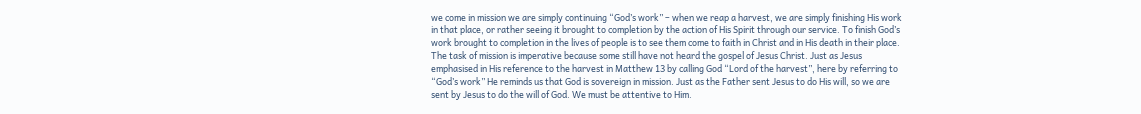we come in mission we are simply continuing “God’s work” – when we reap a harvest, we are simply finishing His work in that place, or rather seeing it brought to completion by the action of His Spirit through our service. To finish God’s work brought to completion in the lives of people is to see them come to faith in Christ and in His death in their place. The task of mission is imperative because some still have not heard the gospel of Jesus Christ. Just as Jesus emphasised in His reference to the harvest in Matthew 13 by calling God “Lord of the harvest”, here by referring to “God’s work” He reminds us that God is sovereign in mission. Just as the Father sent Jesus to do His will, so we are sent by Jesus to do the will of God. We must be attentive to Him.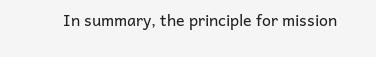In summary, the principle for mission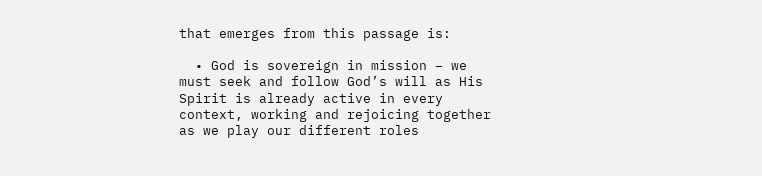that emerges from this passage is:

  • God is sovereign in mission – we must seek and follow God’s will as His Spirit is already active in every context, working and rejoicing together as we play our different roles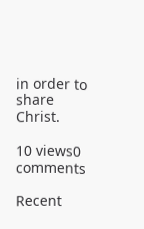in order to share Christ.

10 views0 comments

Recent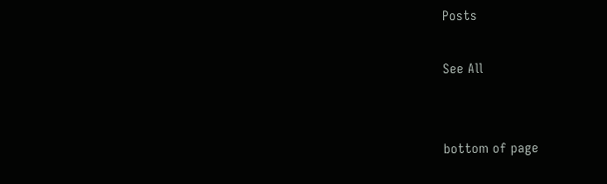Posts

See All


bottom of page